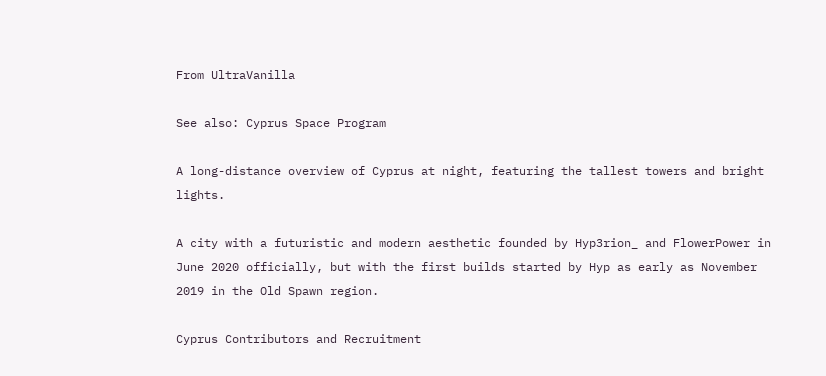From UltraVanilla

See also: Cyprus Space Program

A long-distance overview of Cyprus at night, featuring the tallest towers and bright lights.

A city with a futuristic and modern aesthetic founded by Hyp3rion_ and FlowerPower in June 2020 officially, but with the first builds started by Hyp as early as November 2019 in the Old Spawn region.

Cyprus Contributors and Recruitment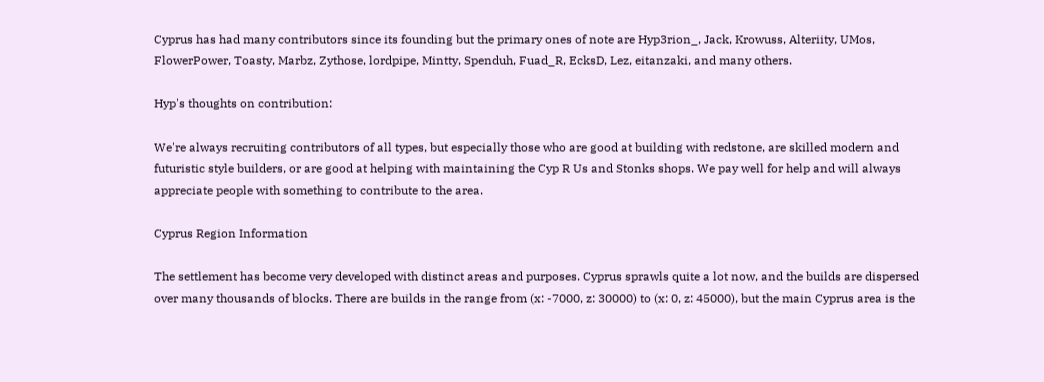Cyprus has had many contributors since its founding but the primary ones of note are Hyp3rion_, Jack, Krowuss, Alteriity, UMos, FlowerPower, Toasty, Marbz, Zythose, lordpipe, Mintty, Spenduh, Fuad_R, EcksD, Lez, eitanzaki, and many others.

Hyp's thoughts on contribution:

We're always recruiting contributors of all types, but especially those who are good at building with redstone, are skilled modern and futuristic style builders, or are good at helping with maintaining the Cyp R Us and Stonks shops. We pay well for help and will always appreciate people with something to contribute to the area.

Cyprus Region Information

The settlement has become very developed with distinct areas and purposes. Cyprus sprawls quite a lot now, and the builds are dispersed over many thousands of blocks. There are builds in the range from (x: -7000, z: 30000) to (x: 0, z: 45000), but the main Cyprus area is the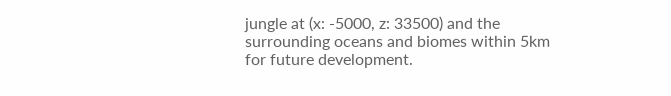jungle at (x: -5000, z: 33500) and the surrounding oceans and biomes within 5km for future development.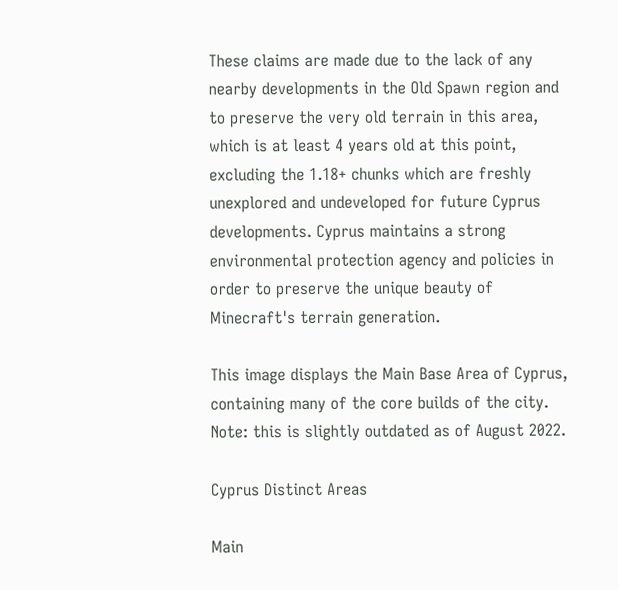These claims are made due to the lack of any nearby developments in the Old Spawn region and to preserve the very old terrain in this area, which is at least 4 years old at this point, excluding the 1.18+ chunks which are freshly unexplored and undeveloped for future Cyprus developments. Cyprus maintains a strong environmental protection agency and policies in order to preserve the unique beauty of Minecraft's terrain generation.

This image displays the Main Base Area of Cyprus, containing many of the core builds of the city. Note: this is slightly outdated as of August 2022.

Cyprus Distinct Areas

Main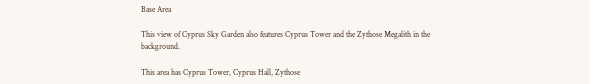Base Area

This view of Cyprus Sky Garden also features Cyprus Tower and the Zythose Megalith in the background.

This area has Cyprus Tower, Cyprus Hall, Zythose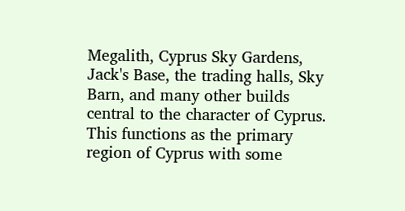Megalith, Cyprus Sky Gardens, Jack's Base, the trading halls, Sky Barn, and many other builds central to the character of Cyprus. This functions as the primary region of Cyprus with some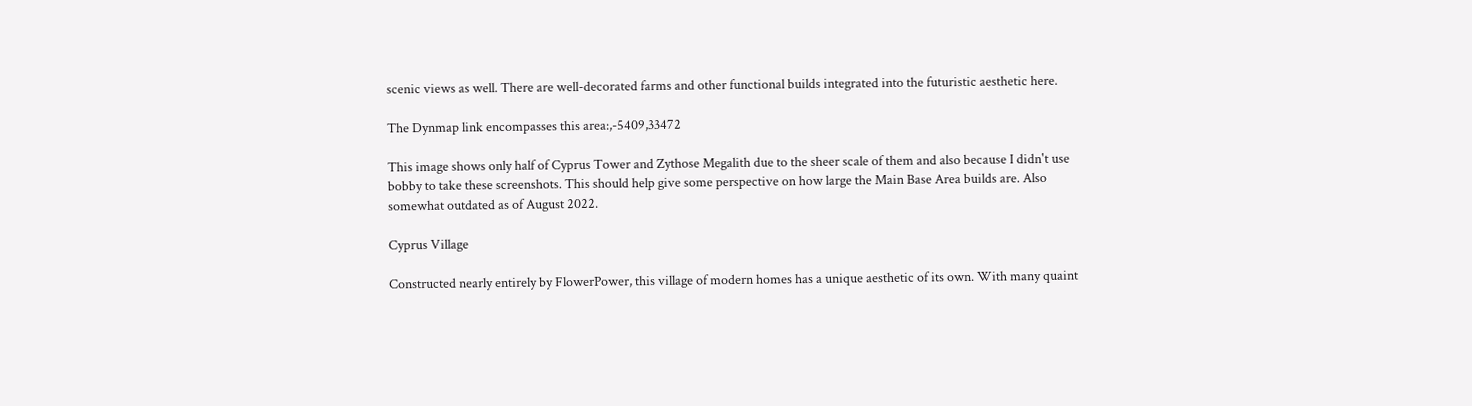scenic views as well. There are well-decorated farms and other functional builds integrated into the futuristic aesthetic here.

The Dynmap link encompasses this area:,-5409,33472

This image shows only half of Cyprus Tower and Zythose Megalith due to the sheer scale of them and also because I didn't use bobby to take these screenshots. This should help give some perspective on how large the Main Base Area builds are. Also somewhat outdated as of August 2022.

Cyprus Village

Constructed nearly entirely by FlowerPower, this village of modern homes has a unique aesthetic of its own. With many quaint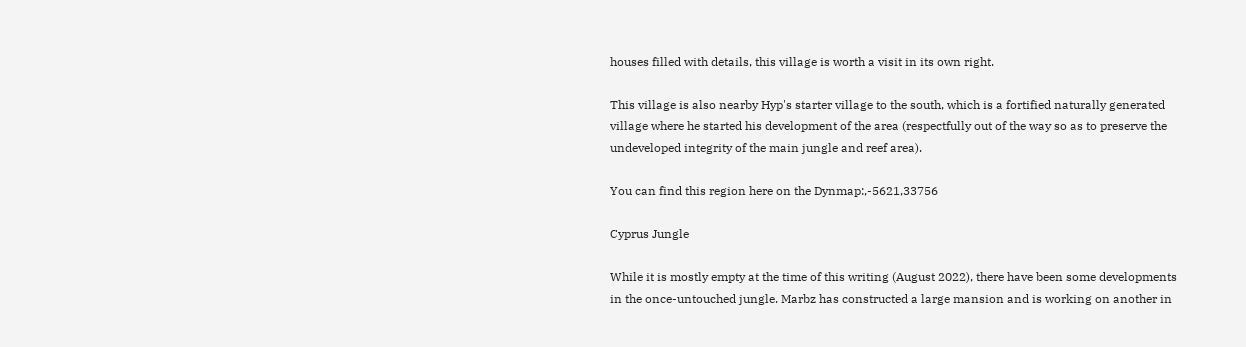houses filled with details, this village is worth a visit in its own right.

This village is also nearby Hyp's starter village to the south, which is a fortified naturally generated village where he started his development of the area (respectfully out of the way so as to preserve the undeveloped integrity of the main jungle and reef area).

You can find this region here on the Dynmap:,-5621,33756

Cyprus Jungle

While it is mostly empty at the time of this writing (August 2022), there have been some developments in the once-untouched jungle. Marbz has constructed a large mansion and is working on another in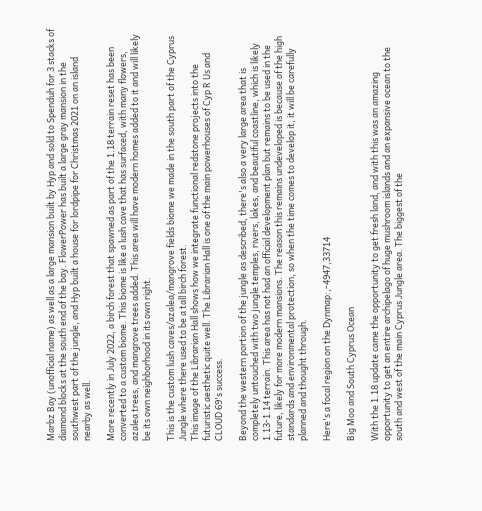Marbz Bay (unofficial name) as well as a large mansion built by Hyp and sold to Spenduh for 3 stacks of diamond blocks at the south end of the bay. FlowerPower has built a large gray mansion in the southwest part of the jungle, and Hyp built a house for lordpipe for Christmas 2021 on an island nearby as well.

More recently in July 2022, a birch forest that spawned as part of the 1.18 terrain reset has been converted to a custom biome. This biome is like a lush cave that has surfaced, with many flowers, azalea trees, and mangrove trees added. This area will have modern homes added to it and will likely be its own neighborhood in its own right.

This is the custom lush caves/azalea/mangrove fields biome we made in the south part of the Cyprus Jungle where there used to be a tall birch forest.
This image of the Librarian Hall shows how we integrate functional redstone projects into the futuristic aesthetic quite well. The Librarian Hall is one of the main powerhouses of Cyp R Us and CLOUD 69's success.

Beyond the western portion of the jungle as described, there's also a very large area that is completely untouched with two jungle temples, rivers, lakes, and beautiful coastline, which is likely 1.13-1.14 terrain. This area has not had an official development plan but remains to be used in the future, likely for more modern mansions. The reason this remains undeveloped is because of the high standards and environmental protection, so when the time comes to develop it, it will be carefully planned and thought through.

Here's a focal region on the Dynmap:,-4947,33714

Big Moo and South Cyprus Ocean

With the 1.18 update came the opportunity to get fresh land, and with this was an amazing opportunity to get an entire archipelago of huge mushroom islands and an expansive ocean to the south and west of the main Cyprus Jungle area. The biggest of the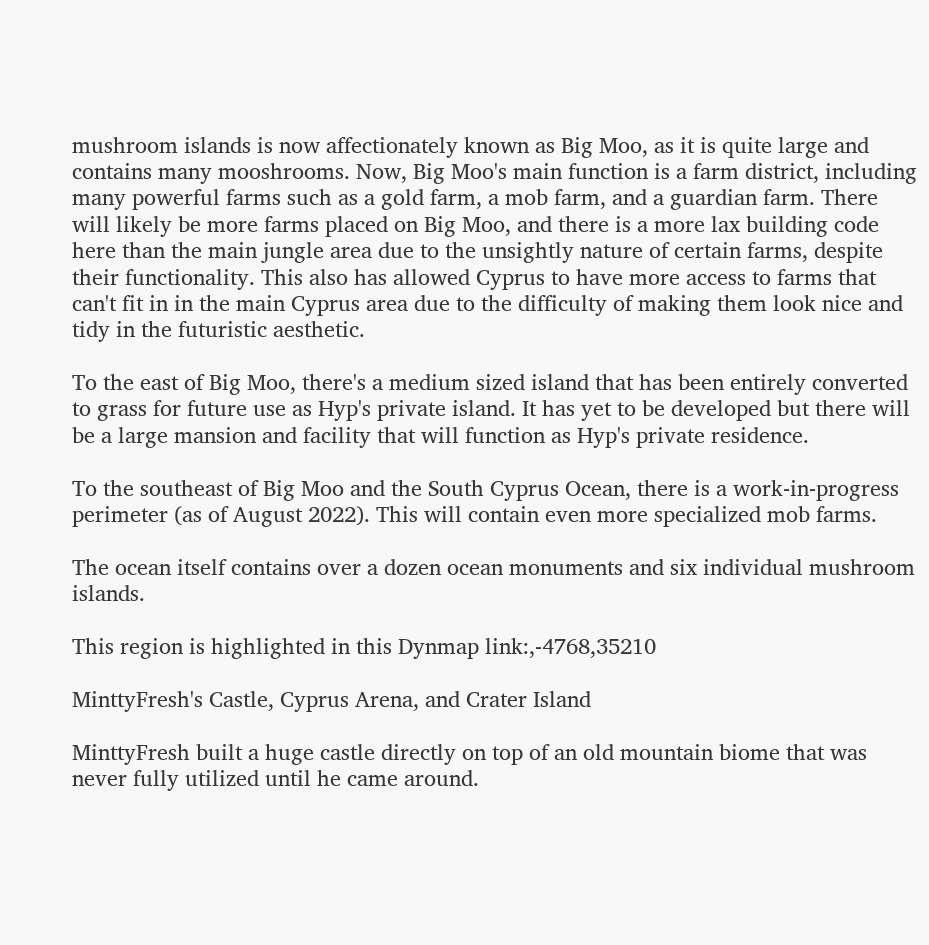mushroom islands is now affectionately known as Big Moo, as it is quite large and contains many mooshrooms. Now, Big Moo's main function is a farm district, including many powerful farms such as a gold farm, a mob farm, and a guardian farm. There will likely be more farms placed on Big Moo, and there is a more lax building code here than the main jungle area due to the unsightly nature of certain farms, despite their functionality. This also has allowed Cyprus to have more access to farms that can't fit in in the main Cyprus area due to the difficulty of making them look nice and tidy in the futuristic aesthetic.

To the east of Big Moo, there's a medium sized island that has been entirely converted to grass for future use as Hyp's private island. It has yet to be developed but there will be a large mansion and facility that will function as Hyp's private residence.

To the southeast of Big Moo and the South Cyprus Ocean, there is a work-in-progress perimeter (as of August 2022). This will contain even more specialized mob farms.

The ocean itself contains over a dozen ocean monuments and six individual mushroom islands.

This region is highlighted in this Dynmap link:,-4768,35210

MinttyFresh's Castle, Cyprus Arena, and Crater Island

MinttyFresh built a huge castle directly on top of an old mountain biome that was never fully utilized until he came around.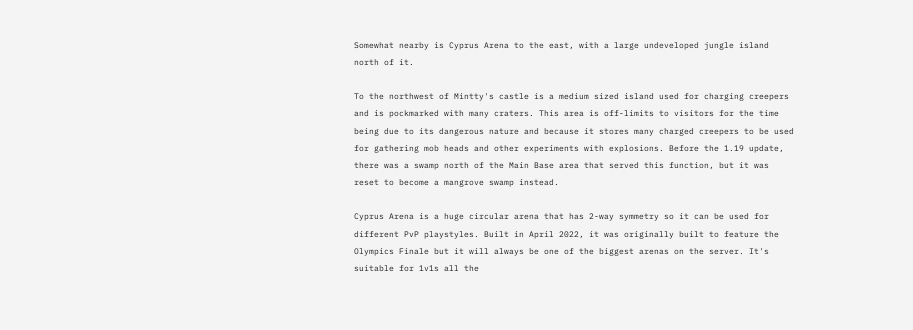Somewhat nearby is Cyprus Arena to the east, with a large undeveloped jungle island north of it.

To the northwest of Mintty's castle is a medium sized island used for charging creepers and is pockmarked with many craters. This area is off-limits to visitors for the time being due to its dangerous nature and because it stores many charged creepers to be used for gathering mob heads and other experiments with explosions. Before the 1.19 update, there was a swamp north of the Main Base area that served this function, but it was reset to become a mangrove swamp instead.

Cyprus Arena is a huge circular arena that has 2-way symmetry so it can be used for different PvP playstyles. Built in April 2022, it was originally built to feature the Olympics Finale but it will always be one of the biggest arenas on the server. It's suitable for 1v1s all the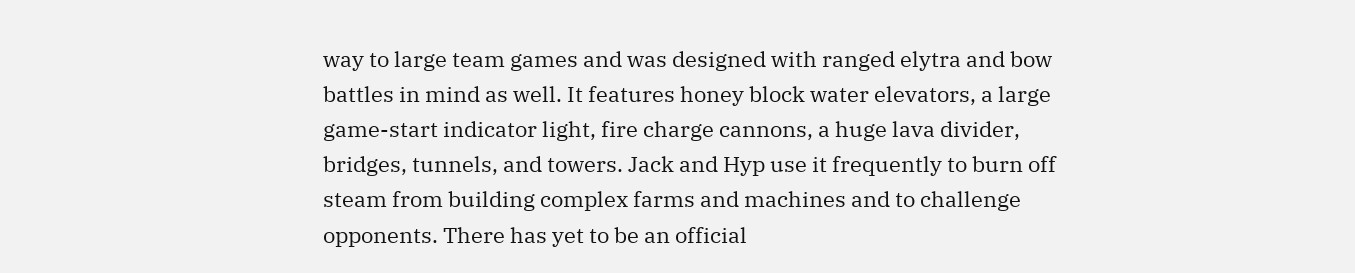way to large team games and was designed with ranged elytra and bow battles in mind as well. It features honey block water elevators, a large game-start indicator light, fire charge cannons, a huge lava divider, bridges, tunnels, and towers. Jack and Hyp use it frequently to burn off steam from building complex farms and machines and to challenge opponents. There has yet to be an official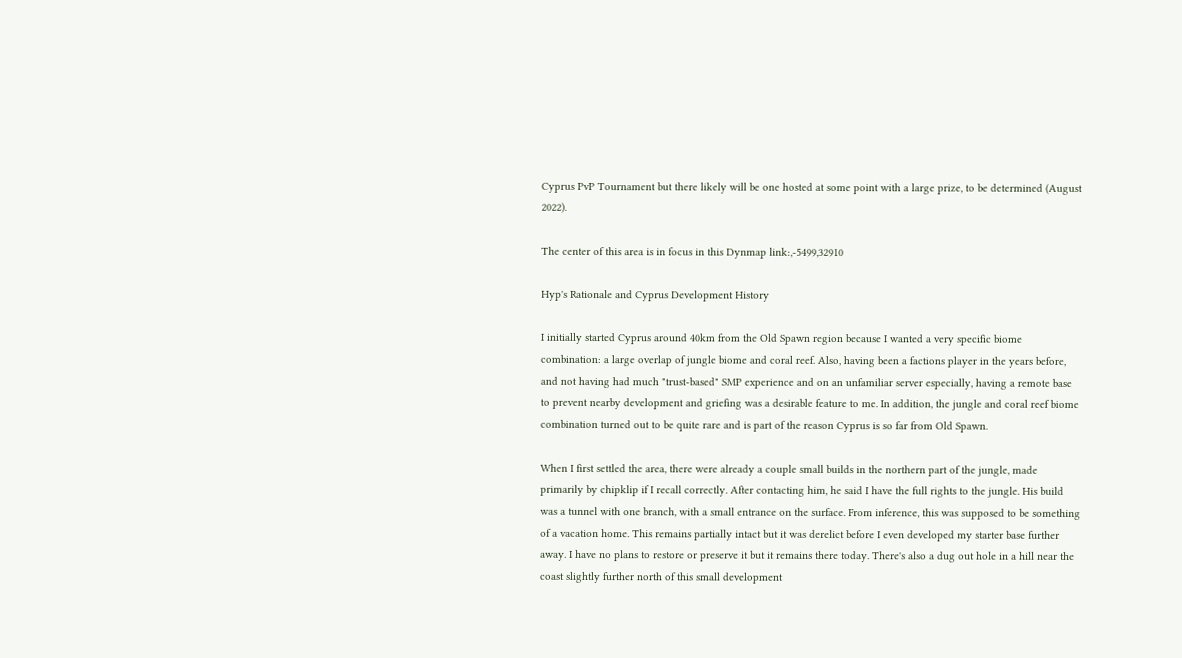Cyprus PvP Tournament but there likely will be one hosted at some point with a large prize, to be determined (August 2022).

The center of this area is in focus in this Dynmap link:,-5499,32910

Hyp's Rationale and Cyprus Development History

I initially started Cyprus around 40km from the Old Spawn region because I wanted a very specific biome combination: a large overlap of jungle biome and coral reef. Also, having been a factions player in the years before, and not having had much "trust-based" SMP experience and on an unfamiliar server especially, having a remote base to prevent nearby development and griefing was a desirable feature to me. In addition, the jungle and coral reef biome combination turned out to be quite rare and is part of the reason Cyprus is so far from Old Spawn.

When I first settled the area, there were already a couple small builds in the northern part of the jungle, made primarily by chipklip if I recall correctly. After contacting him, he said I have the full rights to the jungle. His build was a tunnel with one branch, with a small entrance on the surface. From inference, this was supposed to be something of a vacation home. This remains partially intact but it was derelict before I even developed my starter base further away. I have no plans to restore or preserve it but it remains there today. There's also a dug out hole in a hill near the coast slightly further north of this small development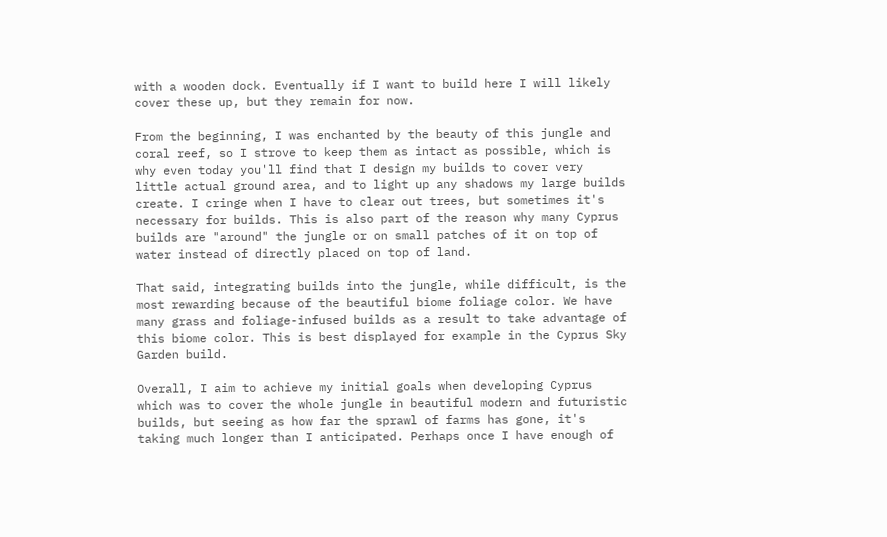with a wooden dock. Eventually if I want to build here I will likely cover these up, but they remain for now.

From the beginning, I was enchanted by the beauty of this jungle and coral reef, so I strove to keep them as intact as possible, which is why even today you'll find that I design my builds to cover very little actual ground area, and to light up any shadows my large builds create. I cringe when I have to clear out trees, but sometimes it's necessary for builds. This is also part of the reason why many Cyprus builds are "around" the jungle or on small patches of it on top of water instead of directly placed on top of land.

That said, integrating builds into the jungle, while difficult, is the most rewarding because of the beautiful biome foliage color. We have many grass and foliage-infused builds as a result to take advantage of this biome color. This is best displayed for example in the Cyprus Sky Garden build.

Overall, I aim to achieve my initial goals when developing Cyprus which was to cover the whole jungle in beautiful modern and futuristic builds, but seeing as how far the sprawl of farms has gone, it's taking much longer than I anticipated. Perhaps once I have enough of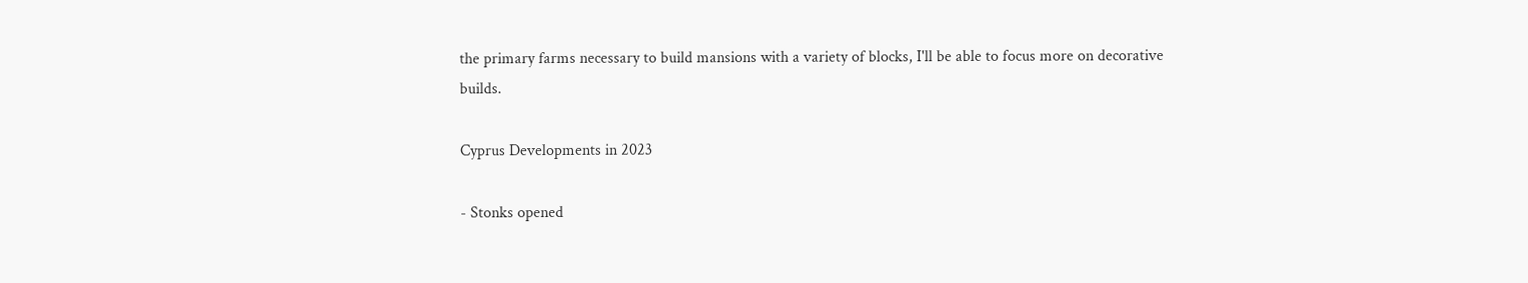the primary farms necessary to build mansions with a variety of blocks, I'll be able to focus more on decorative builds.

Cyprus Developments in 2023

- Stonks opened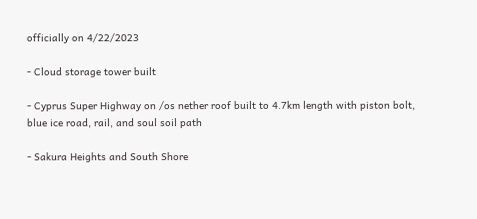officially on 4/22/2023

- Cloud storage tower built

- Cyprus Super Highway on /os nether roof built to 4.7km length with piston bolt, blue ice road, rail, and soul soil path

- Sakura Heights and South Shore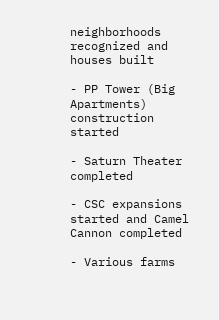neighborhoods recognized and houses built

- PP Tower (Big Apartments) construction started

- Saturn Theater completed

- CSC expansions started and Camel Cannon completed

- Various farms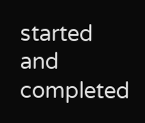started and completed